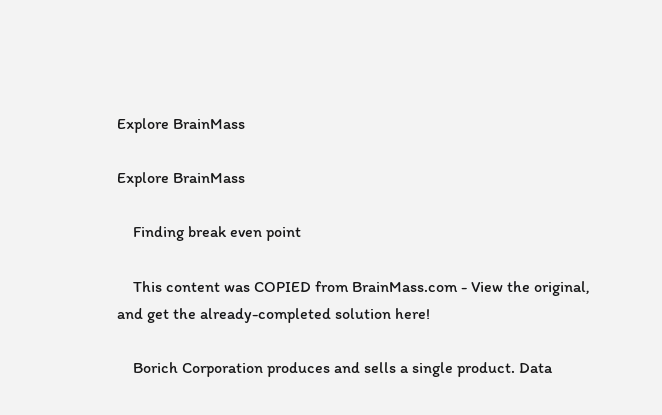Explore BrainMass

Explore BrainMass

    Finding break even point

    This content was COPIED from BrainMass.com - View the original, and get the already-completed solution here!

    Borich Corporation produces and sells a single product. Data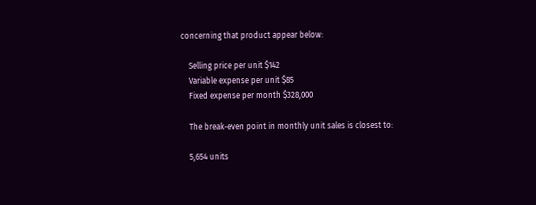concerning that product appear below:

    Selling price per unit $142
    Variable expense per unit $85
    Fixed expense per month $328,000

    The break-even point in monthly unit sales is closest to:

    5,654 units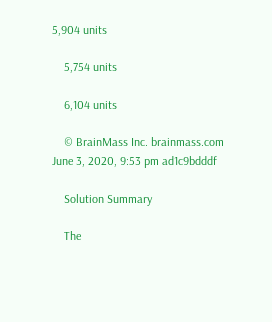5,904 units

    5,754 units

    6,104 units

    © BrainMass Inc. brainmass.com June 3, 2020, 9:53 pm ad1c9bdddf

    Solution Summary

    The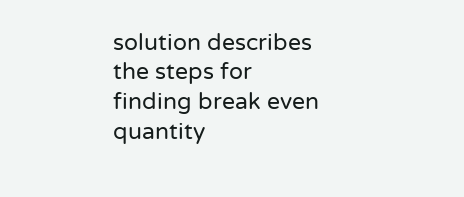solution describes the steps for finding break even quantity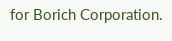for Borich Corporation.